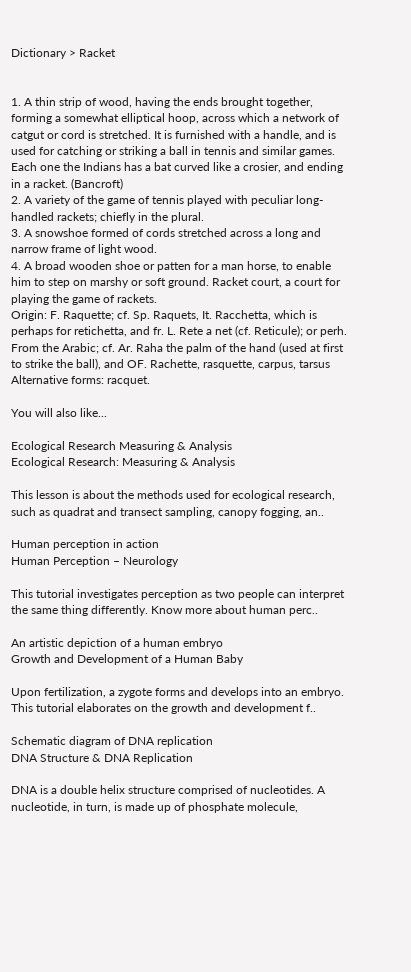Dictionary > Racket


1. A thin strip of wood, having the ends brought together, forming a somewhat elliptical hoop, across which a network of catgut or cord is stretched. It is furnished with a handle, and is used for catching or striking a ball in tennis and similar games. Each one the Indians has a bat curved like a crosier, and ending in a racket. (Bancroft)
2. A variety of the game of tennis played with peculiar long-handled rackets; chiefly in the plural.
3. A snowshoe formed of cords stretched across a long and narrow frame of light wood.
4. A broad wooden shoe or patten for a man horse, to enable him to step on marshy or soft ground. Racket court, a court for playing the game of rackets.
Origin: F. Raquette; cf. Sp. Raquets, It. Racchetta, which is perhaps for retichetta, and fr. L. Rete a net (cf. Reticule); or perh. From the Arabic; cf. Ar. Raha the palm of the hand (used at first to strike the ball), and OF. Rachette, rasquette, carpus, tarsus
Alternative forms: racquet.

You will also like...

Ecological Research Measuring & Analysis
Ecological Research: Measuring & Analysis

This lesson is about the methods used for ecological research, such as quadrat and transect sampling, canopy fogging, an..

Human perception in action
Human Perception – Neurology

This tutorial investigates perception as two people can interpret the same thing differently. Know more about human perc..

An artistic depiction of a human embryo
Growth and Development of a Human Baby

Upon fertilization, a zygote forms and develops into an embryo. This tutorial elaborates on the growth and development f..

Schematic diagram of DNA replication
DNA Structure & DNA Replication

DNA is a double helix structure comprised of nucleotides. A nucleotide, in turn, is made up of phosphate molecule,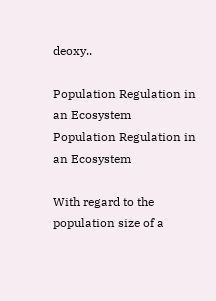deoxy..

Population Regulation in an Ecosystem
Population Regulation in an Ecosystem

With regard to the population size of a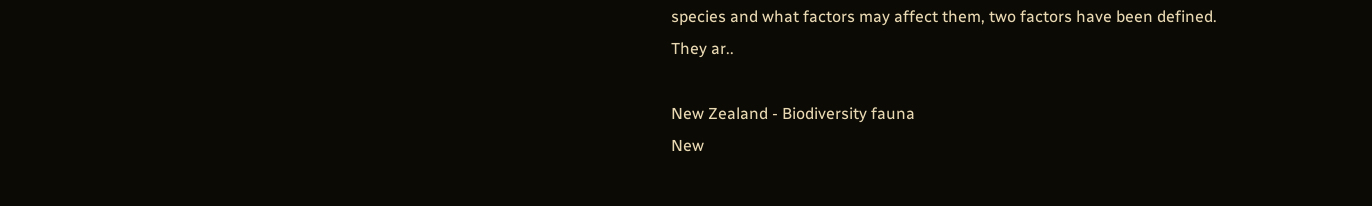species and what factors may affect them, two factors have been defined. They ar..

New Zealand - Biodiversity fauna
New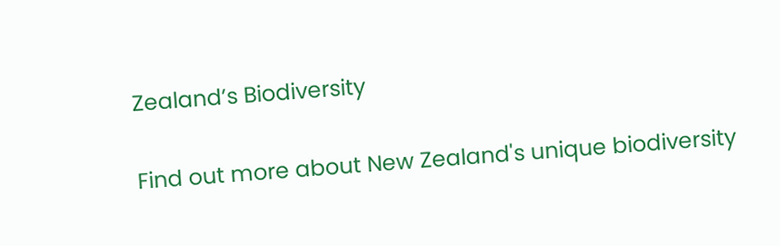Zealand’s Biodiversity

Find out more about New Zealand's unique biodiversity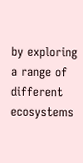by exploring a range of different ecosystems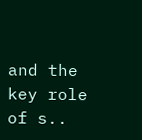and the key role of s..